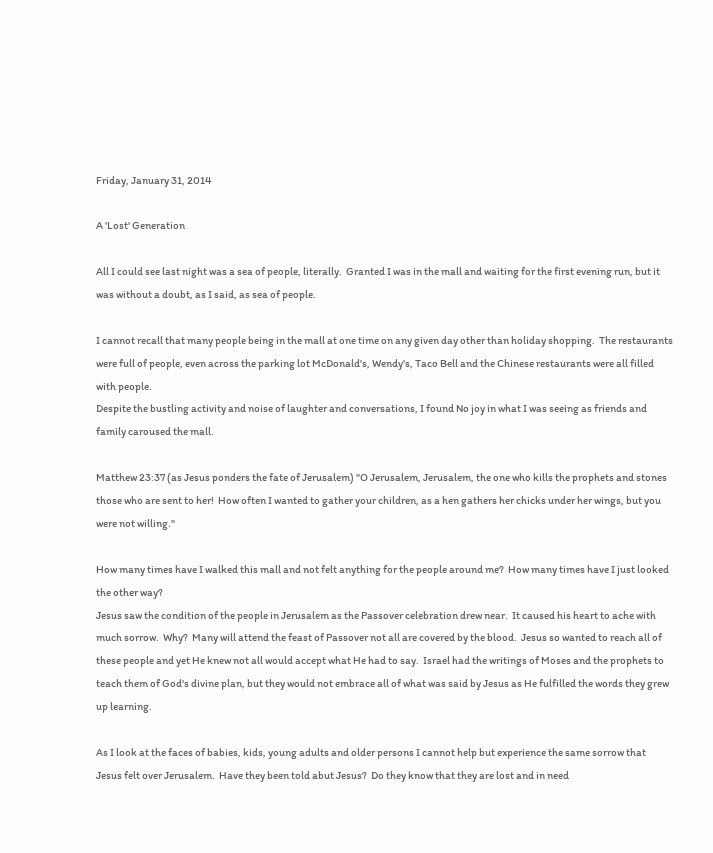Friday, January 31, 2014

A 'Lost' Generation

All I could see last night was a sea of people, literally.  Granted I was in the mall and waiting for the first evening run, but it was without a doubt, as I said, as sea of people.

I cannot recall that many people being in the mall at one time on any given day other than holiday shopping.  The restaurants were full of people, even across the parking lot McDonald's, Wendy's, Taco Bell and the Chinese restaurants were all filled with people.
Despite the bustling activity and noise of laughter and conversations, I found No joy in what I was seeing as friends and family caroused the mall.

Matthew 23:37 (as Jesus ponders the fate of Jerusalem) "O Jerusalem, Jerusalem, the one who kills the prophets and stones those who are sent to her!  How often I wanted to gather your children, as a hen gathers her chicks under her wings, but you were not willing."

How many times have I walked this mall and not felt anything for the people around me?  How many times have I just looked the other way?
Jesus saw the condition of the people in Jerusalem as the Passover celebration drew near.  It caused his heart to ache with much sorrow.  Why?  Many will attend the feast of Passover not all are covered by the blood.  Jesus so wanted to reach all of these people and yet He knew not all would accept what He had to say.  Israel had the writings of Moses and the prophets to teach them of God's divine plan, but they would not embrace all of what was said by Jesus as He fulfilled the words they grew up learning.

As I look at the faces of babies, kids, young adults and older persons I cannot help but experience the same sorrow that Jesus felt over Jerusalem.  Have they been told abut Jesus?  Do they know that they are lost and in need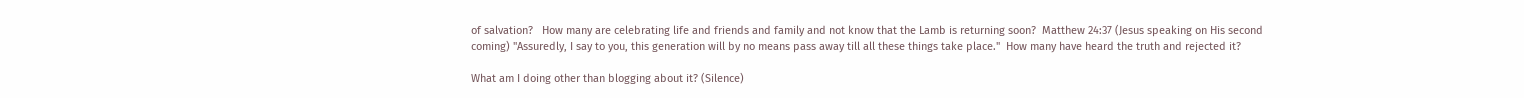of salvation?   How many are celebrating life and friends and family and not know that the Lamb is returning soon?  Matthew 24:37 (Jesus speaking on His second coming) "Assuredly, I say to you, this generation will by no means pass away till all these things take place."  How many have heard the truth and rejected it?

What am I doing other than blogging about it? (Silence)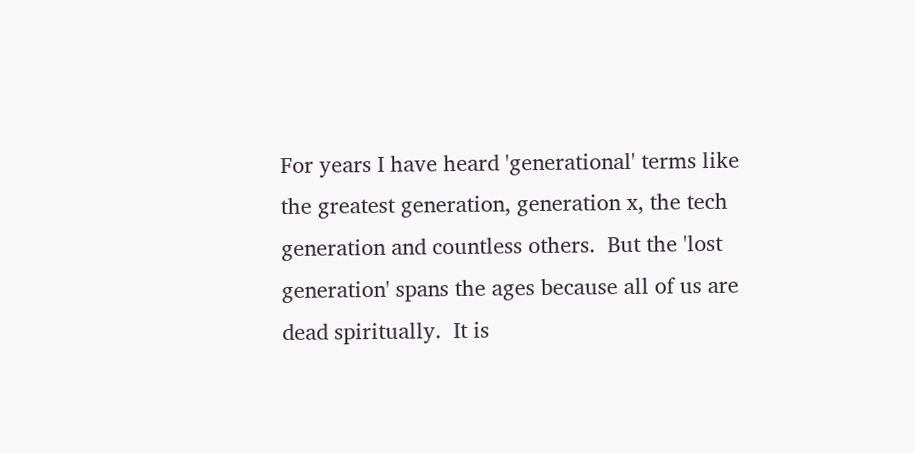For years I have heard 'generational' terms like the greatest generation, generation x, the tech generation and countless others.  But the 'lost generation' spans the ages because all of us are dead spiritually.  It is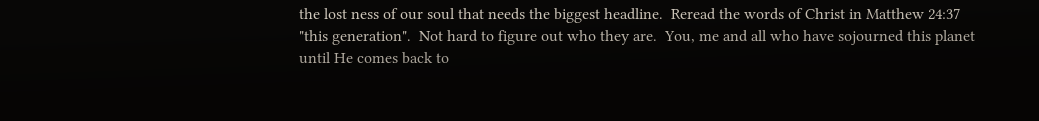the lost ness of our soul that needs the biggest headline.  Reread the words of Christ in Matthew 24:37 "this generation".  Not hard to figure out who they are.  You, me and all who have sojourned this planet until He comes back to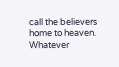call the believers home to heaven.
Whatever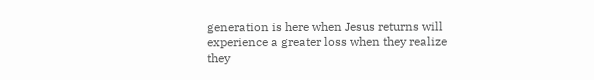generation is here when Jesus returns will experience a greater loss when they realize they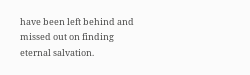have been left behind and missed out on finding eternal salvation.